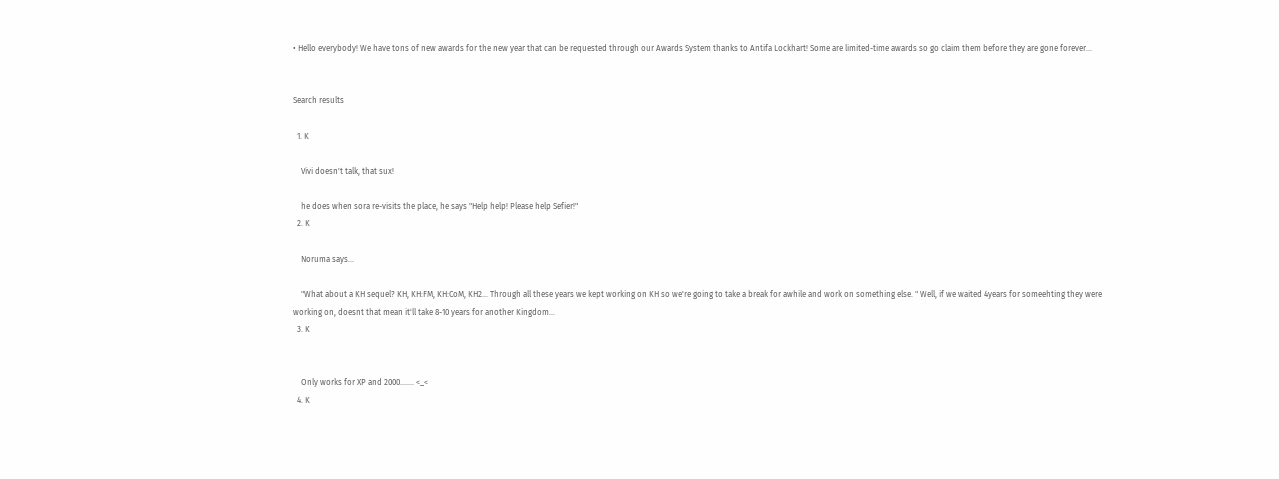• Hello everybody! We have tons of new awards for the new year that can be requested through our Awards System thanks to Antifa Lockhart! Some are limited-time awards so go claim them before they are gone forever...


Search results

  1. K

    Vivi doesn't talk, that sux!

    he does when sora re-visits the place, he says "Help help! Please help Sefier!"
  2. K

    Noruma says...

    "What about a KH sequel? KH, KH:FM, KH:CoM, KH2... Through all these years we kept working on KH so we're going to take a break for awhile and work on something else. " Well, if we waited 4years for someehting they were working on, doesnt that mean it'll take 8-10 years for another Kingdom...
  3. K


    Only works for XP and 2000....... <_<
  4. K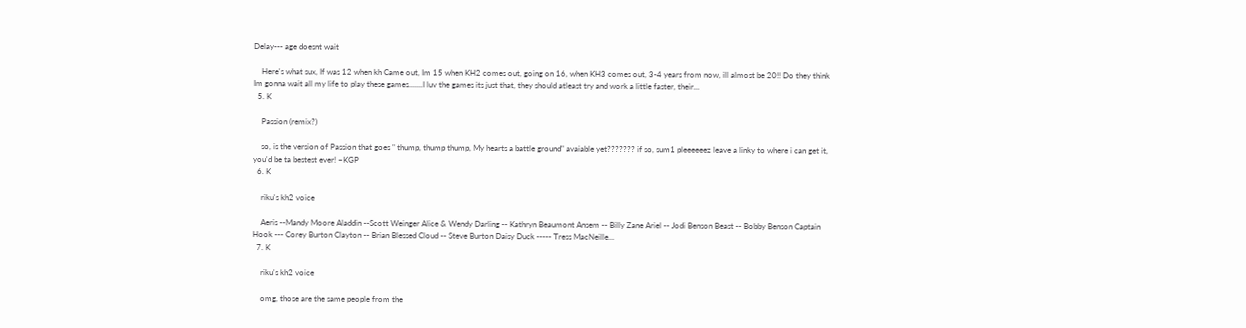Delay--- age doesnt wait

    Here's what sux, If was 12 when kh Came out, Im 15 when KH2 comes out, going on 16, when KH3 comes out, 3-4 years from now, ill almost be 20!! Do they think Im gonna wait all my life to play these games.......I luv the games its just that, they should atleast try and work a little faster, their...
  5. K

    Passion (remix?)

    so, is the version of Passion that goes " thump, thump thump, My hearts a battle ground" avaiable yet??????? if so, sum1 pleeeeeez leave a linky to where i can get it, you'd be ta bestest ever! ~KGP
  6. K

    riku's kh2 voice

    Aeris --Mandy Moore Aladdin --Scott Weinger Alice & Wendy Darling -- Kathryn Beaumont Ansem -- Billy Zane Ariel -- Jodi Benson Beast -- Bobby Benson Captain Hook --- Corey Burton Clayton -- Brian Blessed Cloud -- Steve Burton Daisy Duck ----- Tress MacNeille...
  7. K

    riku's kh2 voice

    omg, those are the same people from the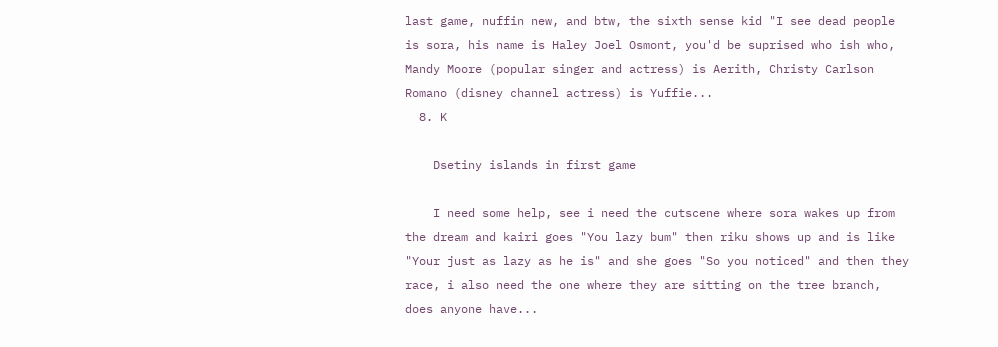last game, nuffin new, and btw, the sixth sense kid "I see dead people is sora, his name is Haley Joel Osmont, you'd be suprised who ish who, Mandy Moore (popular singer and actress) is Aerith, Christy Carlson Romano (disney channel actress) is Yuffie...
  8. K

    Dsetiny islands in first game

    I need some help, see i need the cutscene where sora wakes up from the dream and kairi goes "You lazy bum" then riku shows up and is like "Your just as lazy as he is" and she goes "So you noticed" and then they race, i also need the one where they are sitting on the tree branch, does anyone have...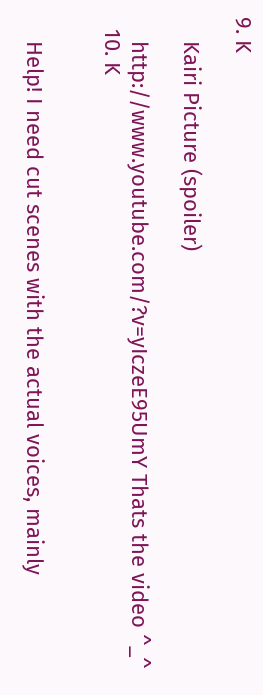9. K

    Kairi Picture (spoiler)

    http://www.youtube.com/?v=yIczeE95UmY Thats the video ^_^
  10. K


    Help! I need cut scenes with the actual voices, mainly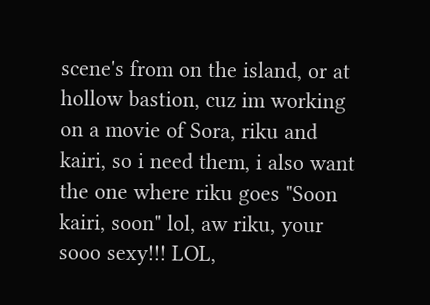scene's from on the island, or at hollow bastion, cuz im working on a movie of Sora, riku and kairi, so i need them, i also want the one where riku goes "Soon kairi, soon" lol, aw riku, your sooo sexy!!! LOL,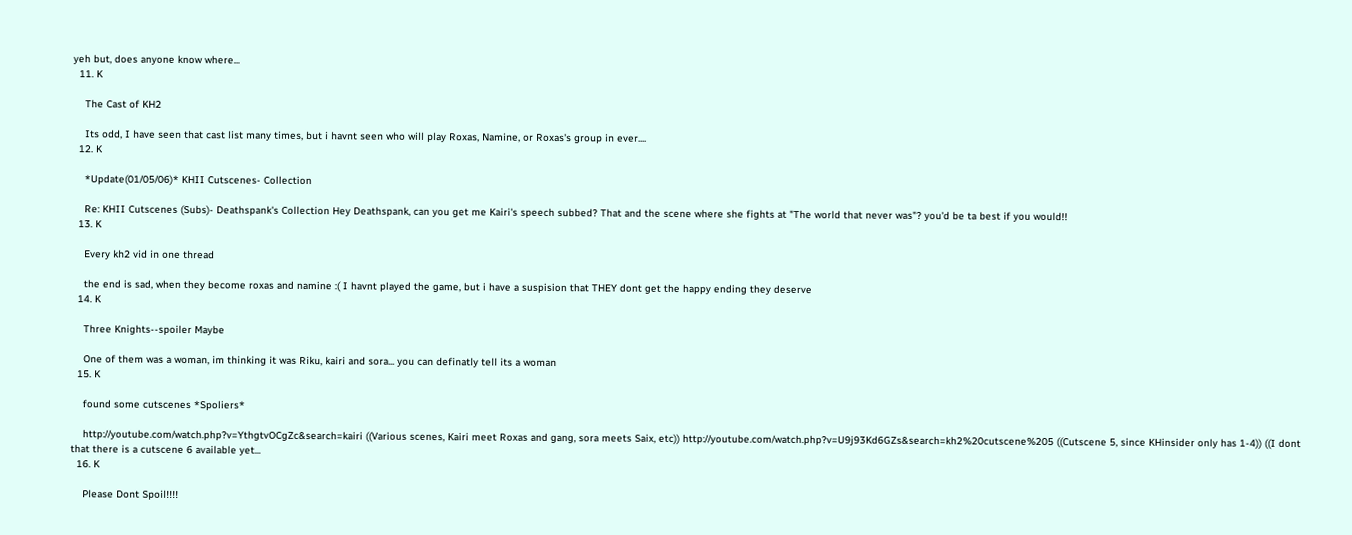yeh but, does anyone know where...
  11. K

    The Cast of KH2

    Its odd, I have seen that cast list many times, but i havnt seen who will play Roxas, Namine, or Roxas's group in ever....
  12. K

    *Update(01/05/06)* KHII Cutscenes- Collection

    Re: KHII Cutscenes (Subs)- Deathspank's Collection Hey Deathspank, can you get me Kairi's speech subbed? That and the scene where she fights at "The world that never was"? you'd be ta best if you would!!
  13. K

    Every kh2 vid in one thread

    the end is sad, when they become roxas and namine :( I havnt played the game, but i have a suspision that THEY dont get the happy ending they deserve
  14. K

    Three Knights--spoiler Maybe

    One of them was a woman, im thinking it was Riku, kairi and sora... you can definatly tell its a woman
  15. K

    found some cutscenes *Spoliers*

    http://youtube.com/watch.php?v=YthgtvOCgZc&search=kairi ((Various scenes, Kairi meet Roxas and gang, sora meets Saix, etc)) http://youtube.com/watch.php?v=U9j93Kd6GZs&search=kh2%20cutscene%205 ((Cutscene 5, since KHinsider only has 1-4)) ((I dont that there is a cutscene 6 available yet...
  16. K

    Please Dont Spoil!!!!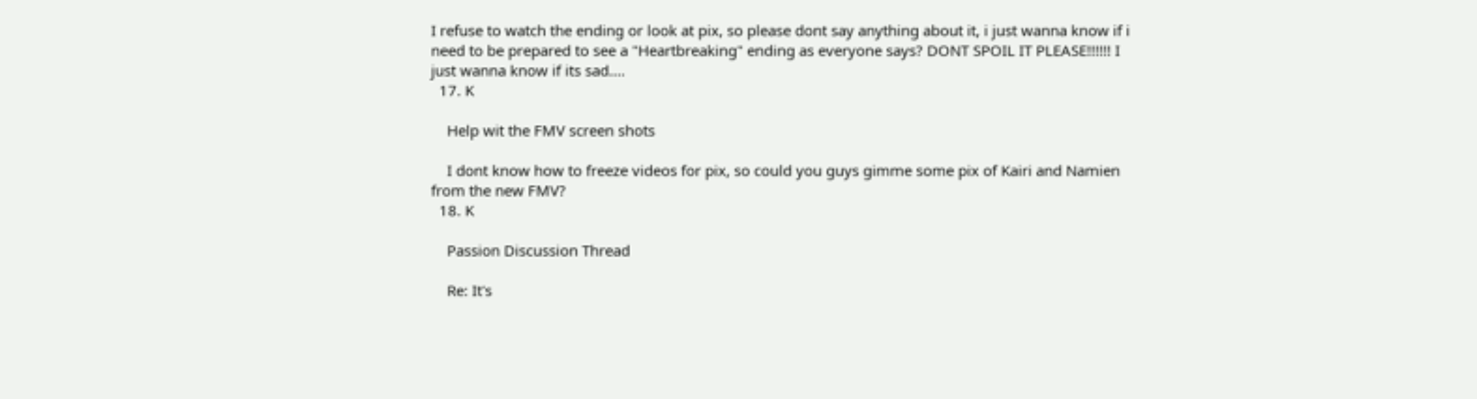I refuse to watch the ending or look at pix, so please dont say anything about it, i just wanna know if i need to be prepared to see a "Heartbreaking" ending as everyone says? DONT SPOIL IT PLEASE!!!!!! I just wanna know if its sad....
  17. K

    Help wit the FMV screen shots

    I dont know how to freeze videos for pix, so could you guys gimme some pix of Kairi and Namien from the new FMV?
  18. K

    Passion Discussion Thread

    Re: It's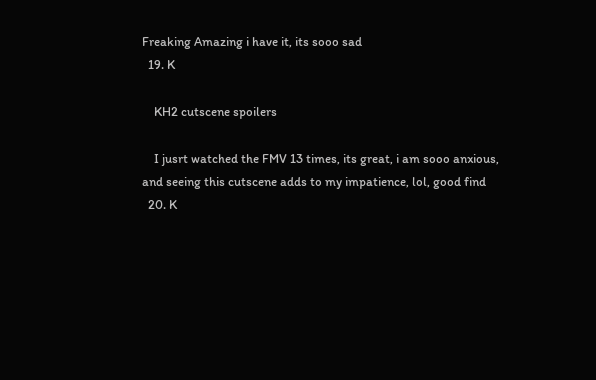Freaking Amazing i have it, its sooo sad
  19. K

    KH2 cutscene spoilers

    I jusrt watched the FMV 13 times, its great, i am sooo anxious, and seeing this cutscene adds to my impatience, lol, good find
  20. K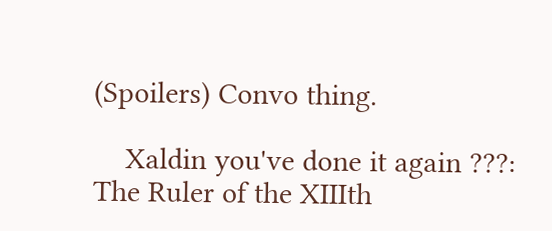(Spoilers) Convo thing.

    Xaldin you've done it again ???: The Ruler of the XIIIth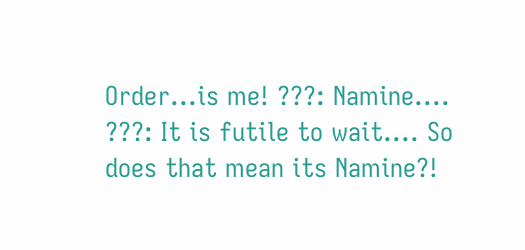Order...is me! ???: Namine.... ???: It is futile to wait.... So does that mean its Namine?!